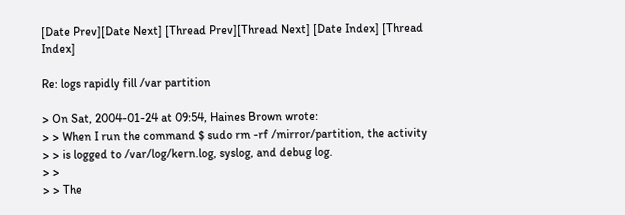[Date Prev][Date Next] [Thread Prev][Thread Next] [Date Index] [Thread Index]

Re: logs rapidly fill /var partition

> On Sat, 2004-01-24 at 09:54, Haines Brown wrote:
> > When I run the command $ sudo rm -rf /mirror/partition, the activity
> > is logged to /var/log/kern.log, syslog, and debug log.
> >
> > The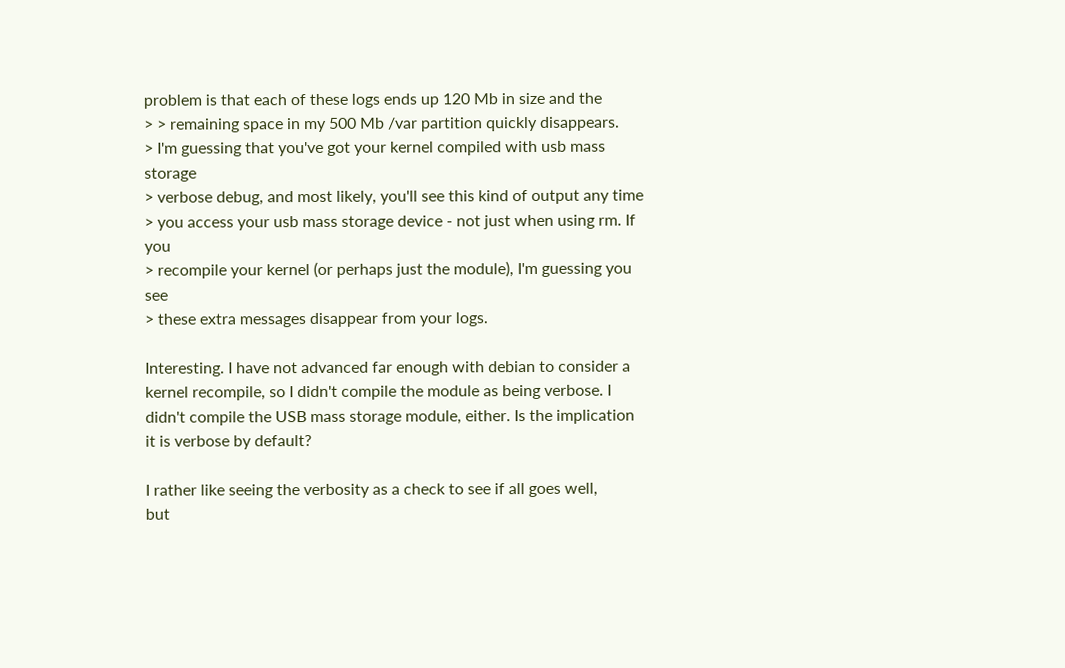problem is that each of these logs ends up 120 Mb in size and the
> > remaining space in my 500 Mb /var partition quickly disappears.
> I'm guessing that you've got your kernel compiled with usb mass storage
> verbose debug, and most likely, you'll see this kind of output any time
> you access your usb mass storage device - not just when using rm. If you
> recompile your kernel (or perhaps just the module), I'm guessing you see
> these extra messages disappear from your logs.

Interesting. I have not advanced far enough with debian to consider a
kernel recompile, so I didn't compile the module as being verbose. I
didn't compile the USB mass storage module, either. Is the implication
it is verbose by default?

I rather like seeing the verbosity as a check to see if all goes well,
but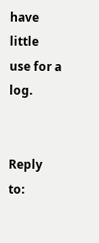have little use for a log.


Reply to: